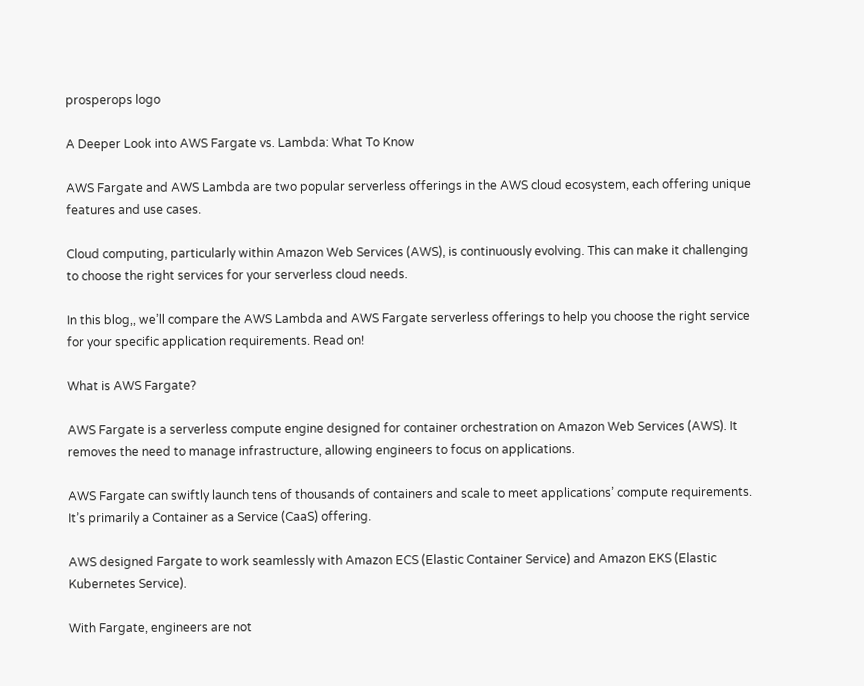prosperops logo

A Deeper Look into AWS Fargate vs. Lambda: What To Know

AWS Fargate and AWS Lambda are two popular serverless offerings in the AWS cloud ecosystem, each offering unique features and use cases.

Cloud computing, particularly within Amazon Web Services (AWS), is continuously evolving. This can make it challenging to choose the right services for your serverless cloud needs.

In this blog,, we’ll compare the AWS Lambda and AWS Fargate serverless offerings to help you choose the right service for your specific application requirements. Read on!

What is AWS Fargate?

AWS Fargate is a serverless compute engine designed for container orchestration on Amazon Web Services (AWS). It removes the need to manage infrastructure, allowing engineers to focus on applications.

AWS Fargate can swiftly launch tens of thousands of containers and scale to meet applications’ compute requirements. It’s primarily a Container as a Service (CaaS) offering.

AWS designed Fargate to work seamlessly with Amazon ECS (Elastic Container Service) and Amazon EKS (Elastic Kubernetes Service).

With Fargate, engineers are not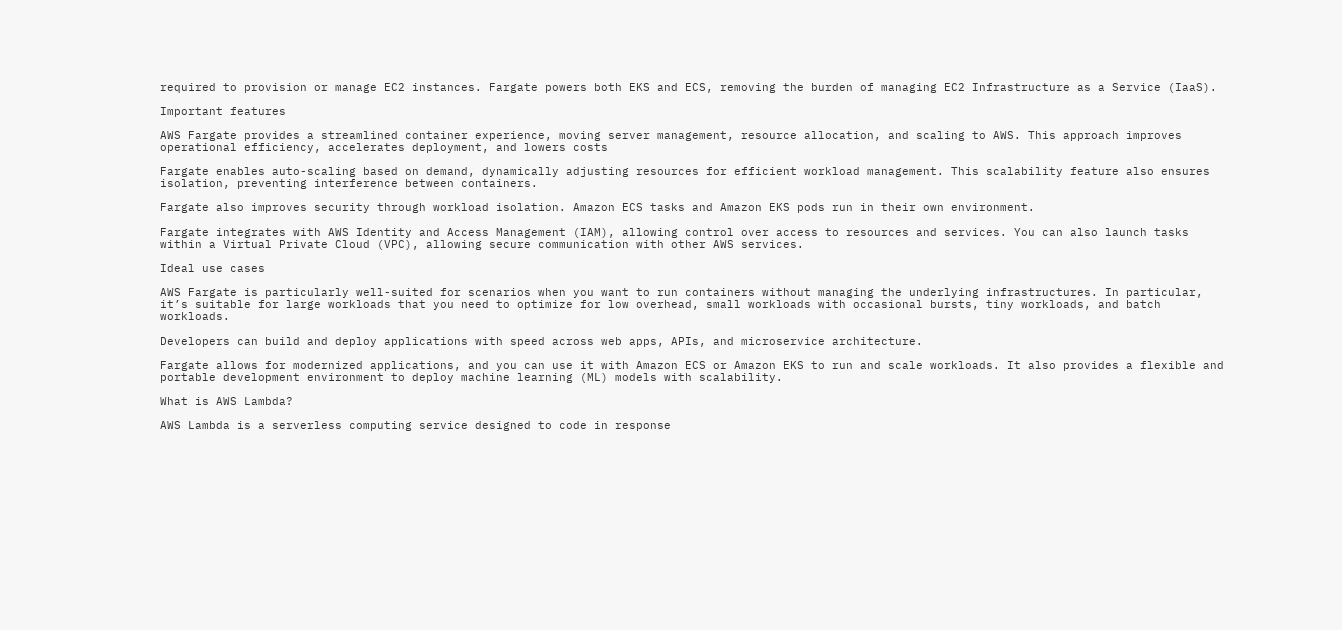required to provision or manage EC2 instances. Fargate powers both EKS and ECS, removing the burden of managing EC2 Infrastructure as a Service (IaaS).

Important features

AWS Fargate provides a streamlined container experience, moving server management, resource allocation, and scaling to AWS. This approach improves operational efficiency, accelerates deployment, and lowers costs

Fargate enables auto-scaling based on demand, dynamically adjusting resources for efficient workload management. This scalability feature also ensures isolation, preventing interference between containers.

Fargate also improves security through workload isolation. Amazon ECS tasks and Amazon EKS pods run in their own environment.

Fargate integrates with AWS Identity and Access Management (IAM), allowing control over access to resources and services. You can also launch tasks within a Virtual Private Cloud (VPC), allowing secure communication with other AWS services.

Ideal use cases

AWS Fargate is particularly well-suited for scenarios when you want to run containers without managing the underlying infrastructures. In particular, it’s suitable for large workloads that you need to optimize for low overhead, small workloads with occasional bursts, tiny workloads, and batch workloads.

Developers can build and deploy applications with speed across web apps, APIs, and microservice architecture.

Fargate allows for modernized applications, and you can use it with Amazon ECS or Amazon EKS to run and scale workloads. It also provides a flexible and portable development environment to deploy machine learning (ML) models with scalability.

What is AWS Lambda?

AWS Lambda is a serverless computing service designed to code in response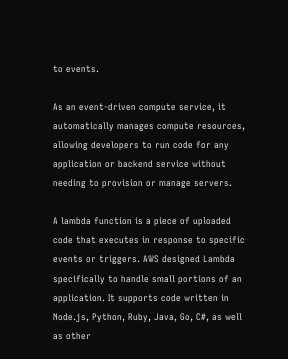to events.

As an event-driven compute service, it automatically manages compute resources, allowing developers to run code for any application or backend service without needing to provision or manage servers.

A lambda function is a piece of uploaded code that executes in response to specific events or triggers. AWS designed Lambda specifically to handle small portions of an application. It supports code written in Node.js, Python, Ruby, Java, Go, C#, as well as other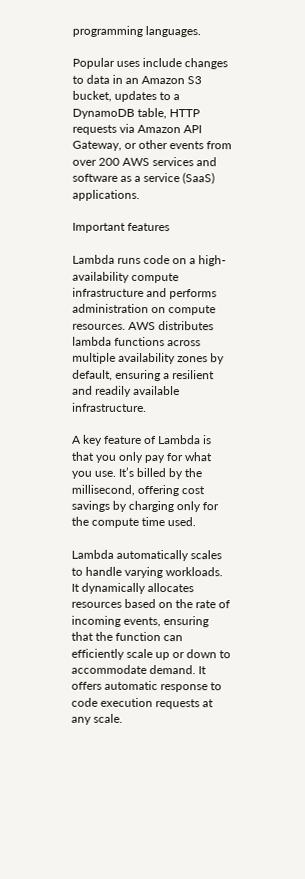programming languages.

Popular uses include changes to data in an Amazon S3 bucket, updates to a DynamoDB table, HTTP requests via Amazon API Gateway, or other events from over 200 AWS services and software as a service (SaaS) applications.

Important features

Lambda runs code on a high-availability compute infrastructure and performs administration on compute resources. AWS distributes lambda functions across multiple availability zones by default, ensuring a resilient and readily available infrastructure.

A key feature of Lambda is that you only pay for what you use. It’s billed by the millisecond, offering cost savings by charging only for the compute time used.

Lambda automatically scales to handle varying workloads. It dynamically allocates resources based on the rate of incoming events, ensuring that the function can efficiently scale up or down to accommodate demand. It offers automatic response to code execution requests at any scale.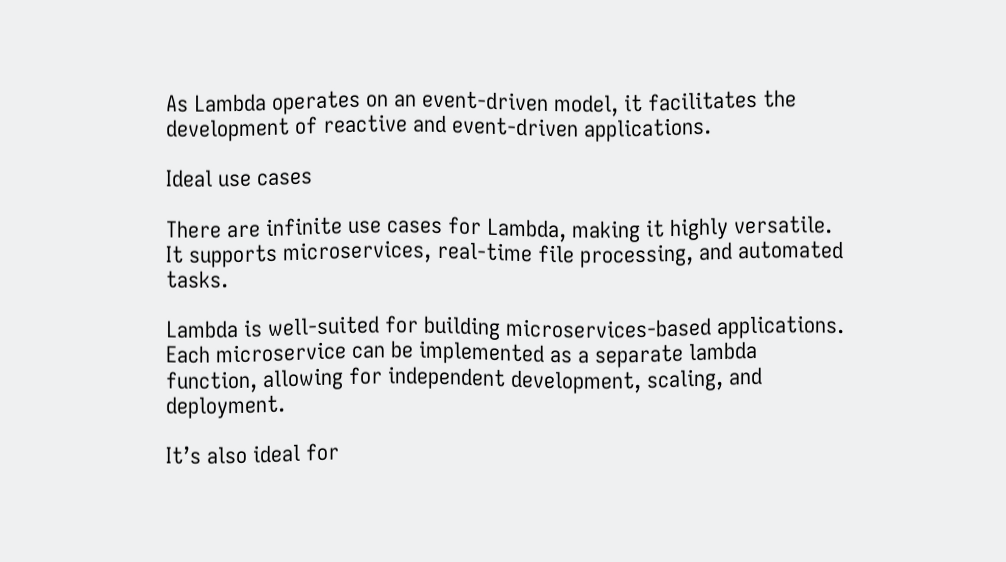As Lambda operates on an event-driven model, it facilitates the development of reactive and event-driven applications.

Ideal use cases

There are infinite use cases for Lambda, making it highly versatile. It supports microservices, real-time file processing, and automated tasks.

Lambda is well-suited for building microservices-based applications. Each microservice can be implemented as a separate lambda function, allowing for independent development, scaling, and deployment.

It’s also ideal for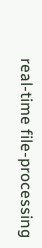real-time file-processing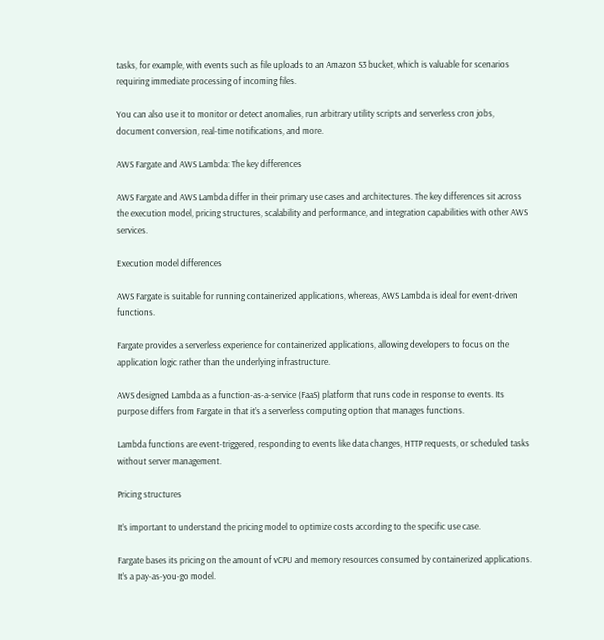tasks, for example, with events such as file uploads to an Amazon S3 bucket, which is valuable for scenarios requiring immediate processing of incoming files.

You can also use it to monitor or detect anomalies, run arbitrary utility scripts and serverless cron jobs, document conversion, real-time notifications, and more.

AWS Fargate and AWS Lambda: The key differences

AWS Fargate and AWS Lambda differ in their primary use cases and architectures. The key differences sit across the execution model, pricing structures, scalability and performance, and integration capabilities with other AWS services.

Execution model differences

AWS Fargate is suitable for running containerized applications, whereas, AWS Lambda is ideal for event-driven functions.

Fargate provides a serverless experience for containerized applications, allowing developers to focus on the application logic rather than the underlying infrastructure.

AWS designed Lambda as a function-as-a-service (FaaS) platform that runs code in response to events. Its purpose differs from Fargate in that it’s a serverless computing option that manages functions.

Lambda functions are event-triggered, responding to events like data changes, HTTP requests, or scheduled tasks without server management.

Pricing structures

It’s important to understand the pricing model to optimize costs according to the specific use case.

Fargate bases its pricing on the amount of vCPU and memory resources consumed by containerized applications. It’s a pay-as-you-go model.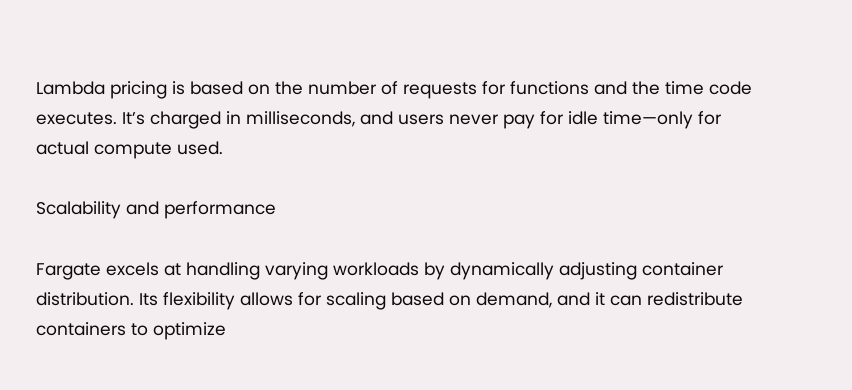Lambda pricing is based on the number of requests for functions and the time code executes. It’s charged in milliseconds, and users never pay for idle time—only for actual compute used.

Scalability and performance

Fargate excels at handling varying workloads by dynamically adjusting container distribution. Its flexibility allows for scaling based on demand, and it can redistribute containers to optimize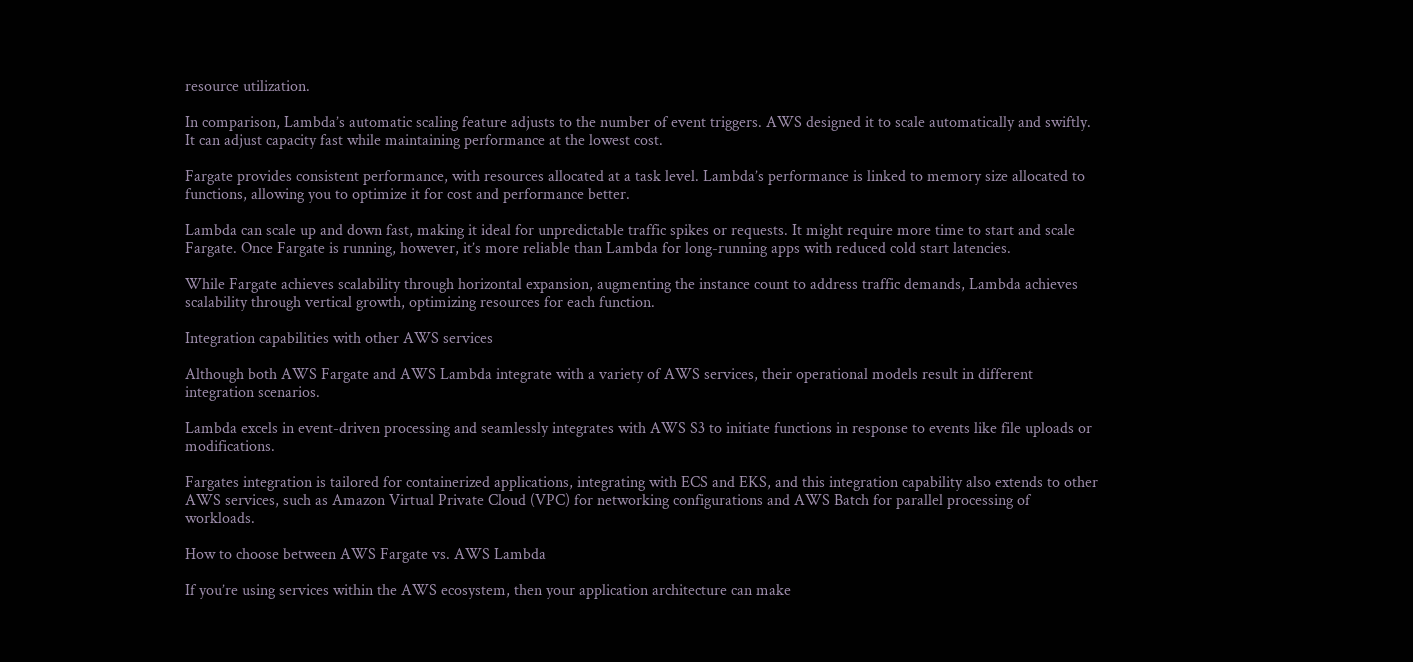resource utilization.

In comparison, Lambda’s automatic scaling feature adjusts to the number of event triggers. AWS designed it to scale automatically and swiftly. It can adjust capacity fast while maintaining performance at the lowest cost.

Fargate provides consistent performance, with resources allocated at a task level. Lambda’s performance is linked to memory size allocated to functions, allowing you to optimize it for cost and performance better.

Lambda can scale up and down fast, making it ideal for unpredictable traffic spikes or requests. It might require more time to start and scale Fargate. Once Fargate is running, however, it’s more reliable than Lambda for long-running apps with reduced cold start latencies.

While Fargate achieves scalability through horizontal expansion, augmenting the instance count to address traffic demands, Lambda achieves scalability through vertical growth, optimizing resources for each function.

Integration capabilities with other AWS services

Although both AWS Fargate and AWS Lambda integrate with a variety of AWS services, their operational models result in different integration scenarios.

Lambda excels in event-driven processing and seamlessly integrates with AWS S3 to initiate functions in response to events like file uploads or modifications.

Fargates integration is tailored for containerized applications, integrating with ECS and EKS, and this integration capability also extends to other AWS services, such as Amazon Virtual Private Cloud (VPC) for networking configurations and AWS Batch for parallel processing of workloads.

How to choose between AWS Fargate vs. AWS Lambda

If you’re using services within the AWS ecosystem, then your application architecture can make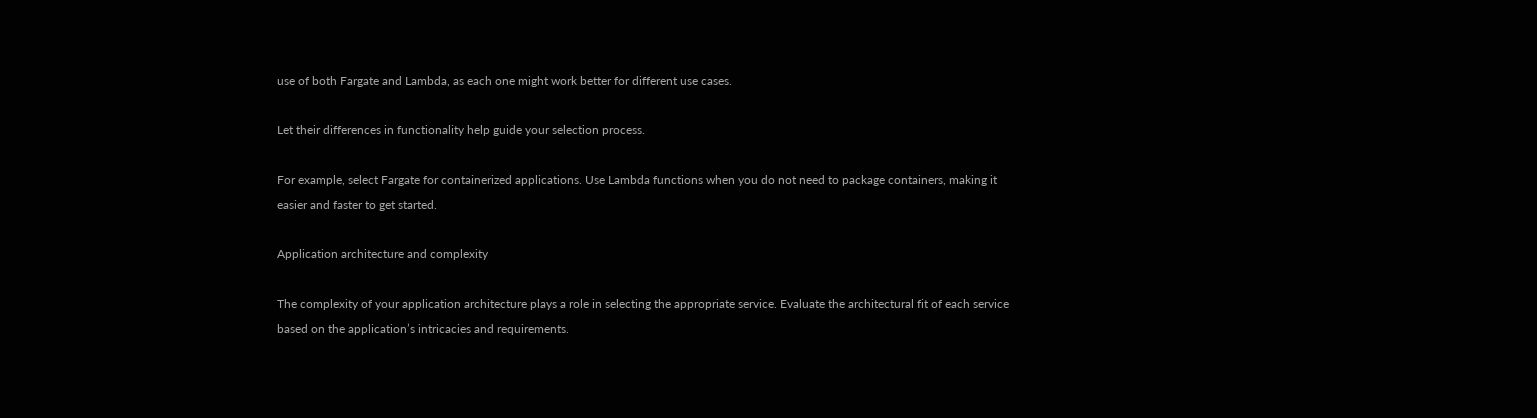use of both Fargate and Lambda, as each one might work better for different use cases.

Let their differences in functionality help guide your selection process.

For example, select Fargate for containerized applications. Use Lambda functions when you do not need to package containers, making it easier and faster to get started.

Application architecture and complexity

The complexity of your application architecture plays a role in selecting the appropriate service. Evaluate the architectural fit of each service based on the application’s intricacies and requirements.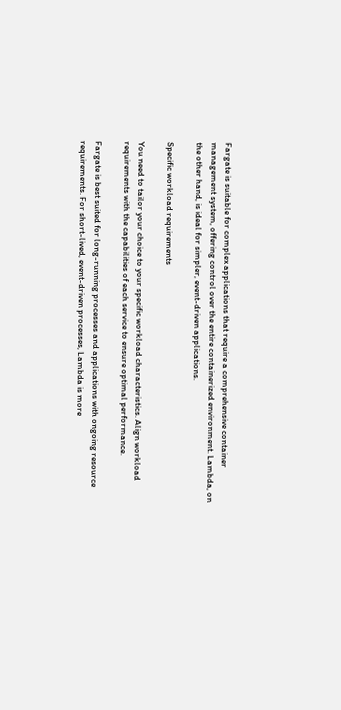Fargate is suitable for complex applications that require a comprehensive container management system, offering control over the entire containerized environment. Lambda, on the other hand, is ideal for simpler, event-driven applications.

Specific workload requirements

You need to tailor your choice to your specific workload characteristics. Align workload requirements with the capabilities of each service to ensure optimal performance.

Fargate is best suited for long-running processes and applications with ongoing resource requirements. For short-lived, event-driven processes, Lambda is more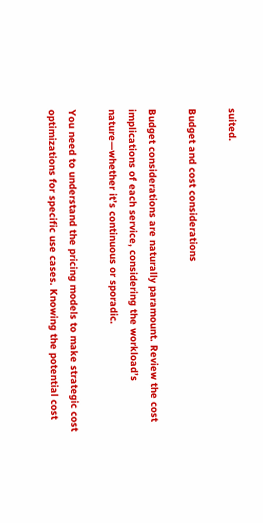suited.

Budget and cost considerations

Budget considerations are naturally paramount. Review the cost implications of each service, considering the workload’s nature—whether it’s continuous or sporadic.

You need to understand the pricing models to make strategic cost optimizations for specific use cases. Knowing the potential cost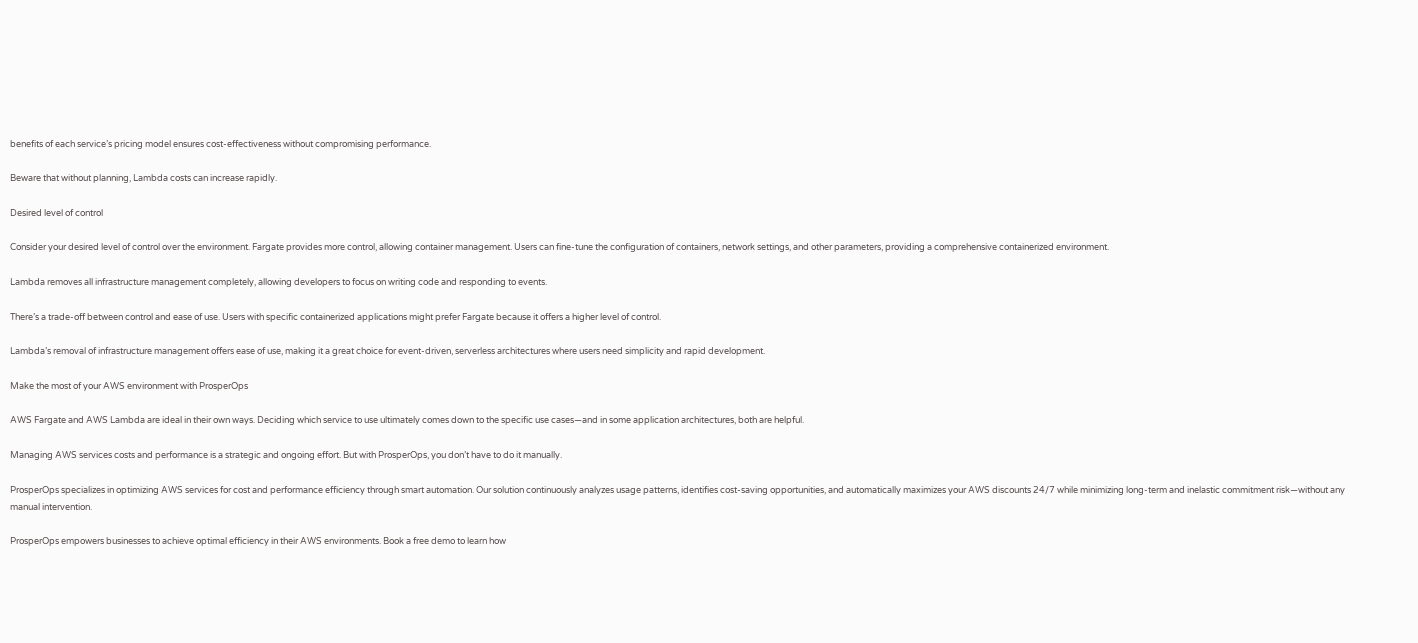benefits of each service’s pricing model ensures cost-effectiveness without compromising performance.

Beware that without planning, Lambda costs can increase rapidly.

Desired level of control

Consider your desired level of control over the environment. Fargate provides more control, allowing container management. Users can fine-tune the configuration of containers, network settings, and other parameters, providing a comprehensive containerized environment.

Lambda removes all infrastructure management completely, allowing developers to focus on writing code and responding to events.

There’s a trade-off between control and ease of use. Users with specific containerized applications might prefer Fargate because it offers a higher level of control.

Lambda’s removal of infrastructure management offers ease of use, making it a great choice for event-driven, serverless architectures where users need simplicity and rapid development.

Make the most of your AWS environment with ProsperOps

AWS Fargate and AWS Lambda are ideal in their own ways. Deciding which service to use ultimately comes down to the specific use cases—and in some application architectures, both are helpful.

Managing AWS services costs and performance is a strategic and ongoing effort. But with ProsperOps, you don’t have to do it manually.

ProsperOps specializes in optimizing AWS services for cost and performance efficiency through smart automation. Our solution continuously analyzes usage patterns, identifies cost-saving opportunities, and automatically maximizes your AWS discounts 24/7 while minimizing long-term and inelastic commitment risk—without any manual intervention.

ProsperOps empowers businesses to achieve optimal efficiency in their AWS environments. Book a free demo to learn how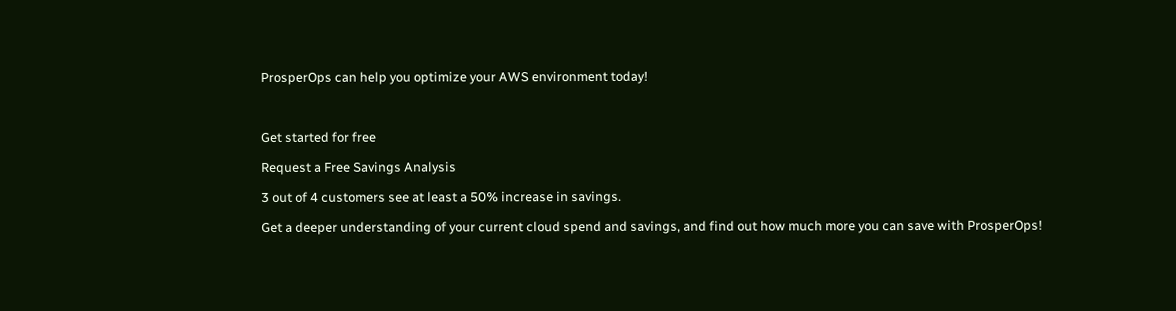ProsperOps can help you optimize your AWS environment today!



Get started for free

Request a Free Savings Analysis

3 out of 4 customers see at least a 50% increase in savings.

Get a deeper understanding of your current cloud spend and savings, and find out how much more you can save with ProsperOps!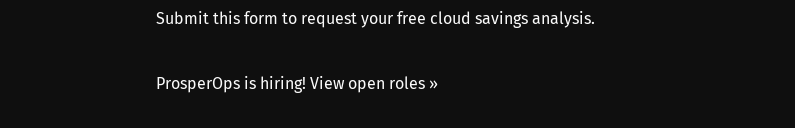Submit this form to request your free cloud savings analysis.

ProsperOps is hiring! View open roles »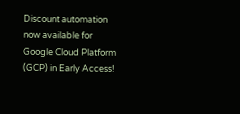Discount automation now available for Google Cloud Platform (GCP) in Early Access!